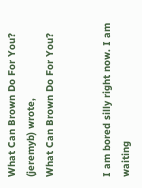What Can Brown Do For You? (jeremyb) wrote,
What Can Brown Do For You?


I am bored silly right now. I am waiting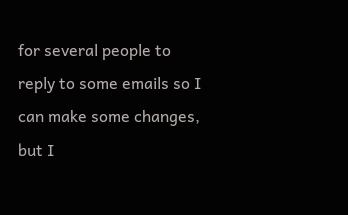for several people to reply to some emails so I can make some changes, but I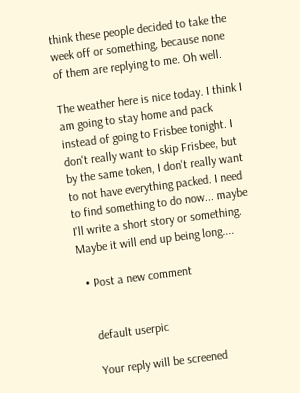think these people decided to take the week off or something, because none of them are replying to me. Oh well.

The weather here is nice today. I think I am going to stay home and pack instead of going to Frisbee tonight. I don't really want to skip Frisbee, but by the same token, I don't really want to not have everything packed. I need to find something to do now... maybe I'll write a short story or something. Maybe it will end up being long....

  • Post a new comment


    default userpic

    Your reply will be screened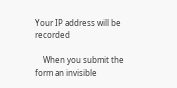Your IP address will be recorded

    When you submit the form an invisible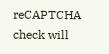reCAPTCHA check will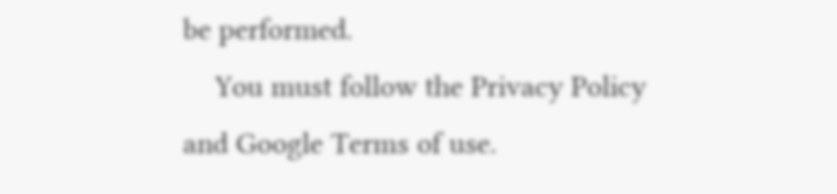be performed.
    You must follow the Privacy Policy and Google Terms of use.